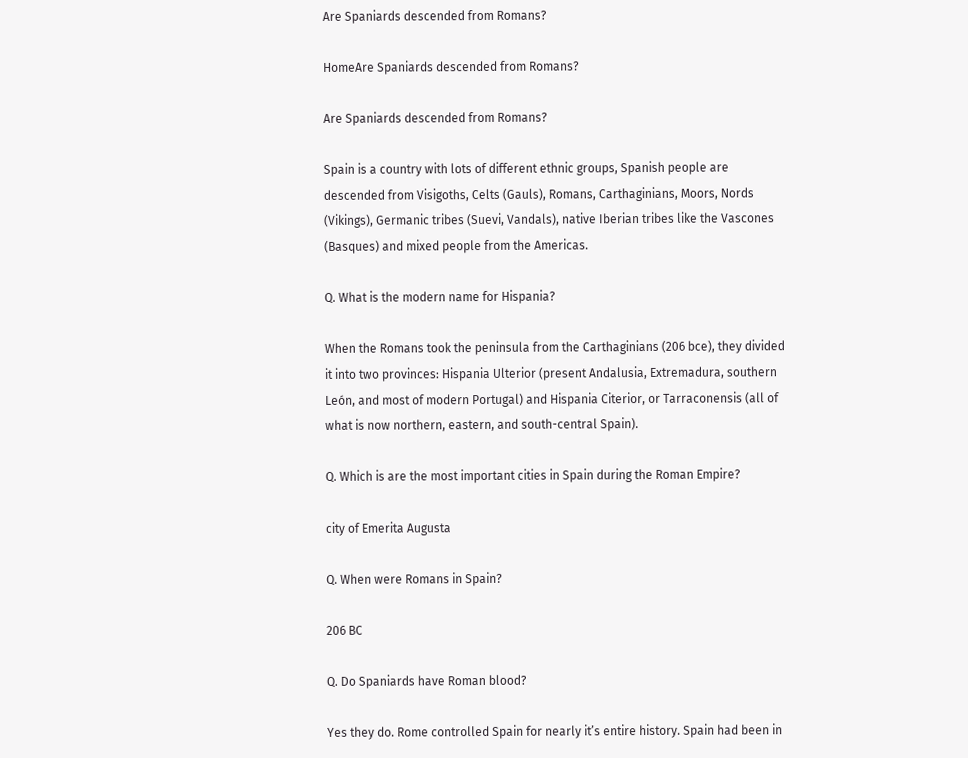Are Spaniards descended from Romans?

HomeAre Spaniards descended from Romans?

Are Spaniards descended from Romans?

Spain is a country with lots of different ethnic groups, Spanish people are descended from Visigoths, Celts (Gauls), Romans, Carthaginians, Moors, Nords (Vikings), Germanic tribes (Suevi, Vandals), native Iberian tribes like the Vascones (Basques) and mixed people from the Americas.

Q. What is the modern name for Hispania?

When the Romans took the peninsula from the Carthaginians (206 bce), they divided it into two provinces: Hispania Ulterior (present Andalusia, Extremadura, southern León, and most of modern Portugal) and Hispania Citerior, or Tarraconensis (all of what is now northern, eastern, and south-central Spain).

Q. Which is are the most important cities in Spain during the Roman Empire?

city of Emerita Augusta

Q. When were Romans in Spain?

206 BC

Q. Do Spaniards have Roman blood?

Yes they do. Rome controlled Spain for nearly it’s entire history. Spain had been in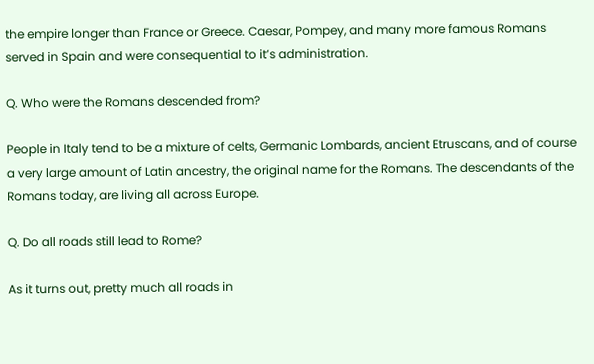the empire longer than France or Greece. Caesar, Pompey, and many more famous Romans served in Spain and were consequential to it’s administration.

Q. Who were the Romans descended from?

People in Italy tend to be a mixture of celts, Germanic Lombards, ancient Etruscans, and of course a very large amount of Latin ancestry, the original name for the Romans. The descendants of the Romans today, are living all across Europe.

Q. Do all roads still lead to Rome?

As it turns out, pretty much all roads in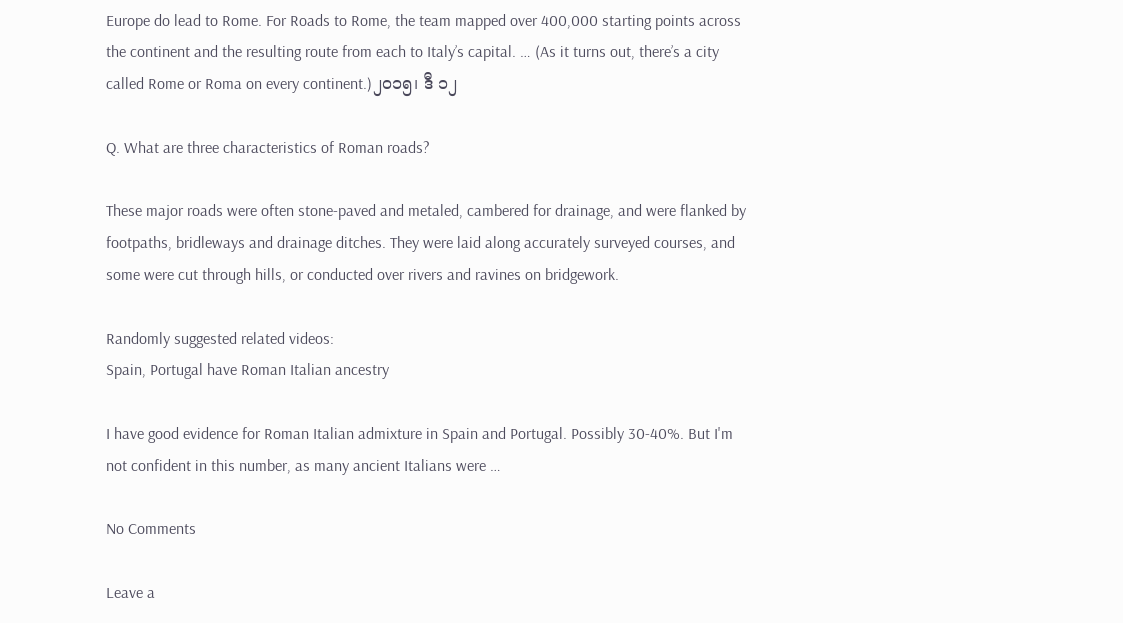Europe do lead to Rome. For Roads to Rome, the team mapped over 400,000 starting points across the continent and the resulting route from each to Italy’s capital. … (As it turns out, there’s a city called Rome or Roma on every continent.)၂၀၁၅၊ ဒီ ၁၂

Q. What are three characteristics of Roman roads?

These major roads were often stone-paved and metaled, cambered for drainage, and were flanked by footpaths, bridleways and drainage ditches. They were laid along accurately surveyed courses, and some were cut through hills, or conducted over rivers and ravines on bridgework.

Randomly suggested related videos:
Spain, Portugal have Roman Italian ancestry

I have good evidence for Roman Italian admixture in Spain and Portugal. Possibly 30-40%. But I'm not confident in this number, as many ancient Italians were …

No Comments

Leave a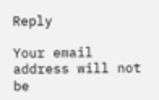Reply

Your email address will not be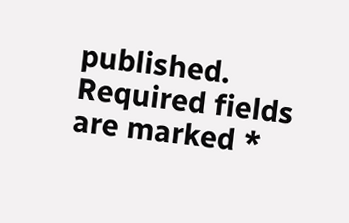published. Required fields are marked *